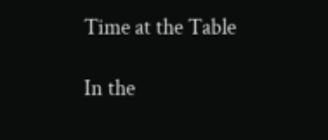Time at the Table

In the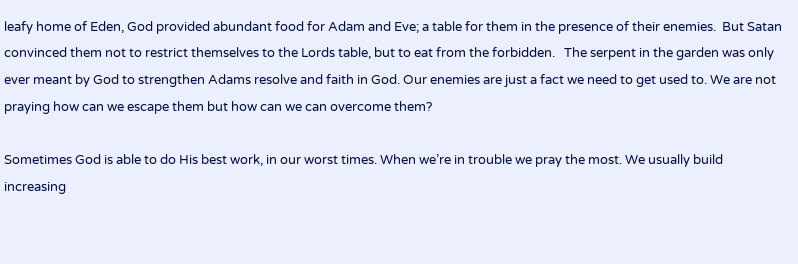leafy home of Eden, God provided abundant food for Adam and Eve; a table for them in the presence of their enemies.  But Satan convinced them not to restrict themselves to the Lords table, but to eat from the forbidden.   The serpent in the garden was only ever meant by God to strengthen Adams resolve and faith in God. Our enemies are just a fact we need to get used to. We are not praying how can we escape them but how can we can overcome them?

Sometimes God is able to do His best work, in our worst times. When we’re in trouble we pray the most. We usually build increasing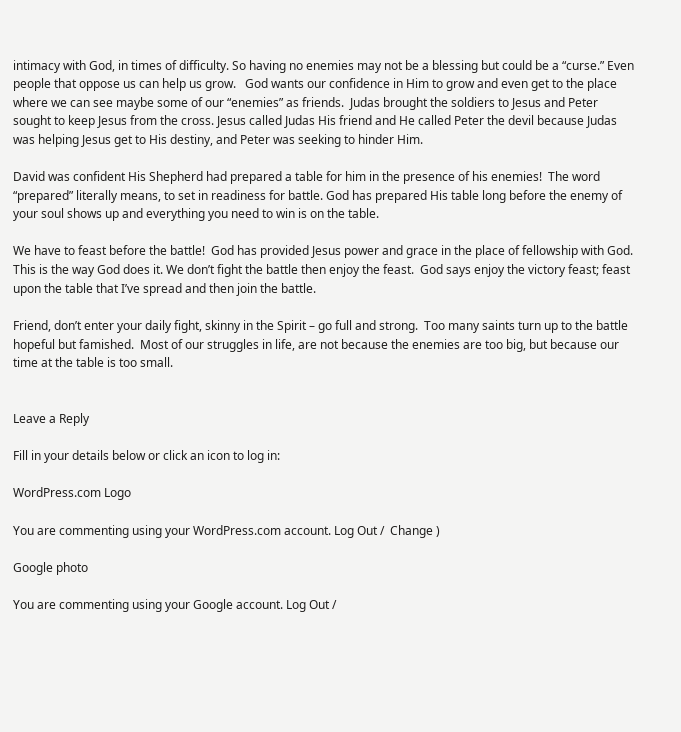intimacy with God, in times of difficulty. So having no enemies may not be a blessing but could be a “curse.” Even people that oppose us can help us grow.   God wants our confidence in Him to grow and even get to the place where we can see maybe some of our “enemies” as friends.  Judas brought the soldiers to Jesus and Peter sought to keep Jesus from the cross. Jesus called Judas His friend and He called Peter the devil because Judas was helping Jesus get to His destiny, and Peter was seeking to hinder Him.

David was confident His Shepherd had prepared a table for him in the presence of his enemies!  The word “prepared” literally means, to set in readiness for battle. God has prepared His table long before the enemy of your soul shows up and everything you need to win is on the table.

We have to feast before the battle!  God has provided Jesus power and grace in the place of fellowship with God.  This is the way God does it. We don’t fight the battle then enjoy the feast.  God says enjoy the victory feast; feast upon the table that I’ve spread and then join the battle.

Friend, don’t enter your daily fight, skinny in the Spirit – go full and strong.  Too many saints turn up to the battle hopeful but famished.  Most of our struggles in life, are not because the enemies are too big, but because our time at the table is too small.


Leave a Reply

Fill in your details below or click an icon to log in:

WordPress.com Logo

You are commenting using your WordPress.com account. Log Out /  Change )

Google photo

You are commenting using your Google account. Log Out /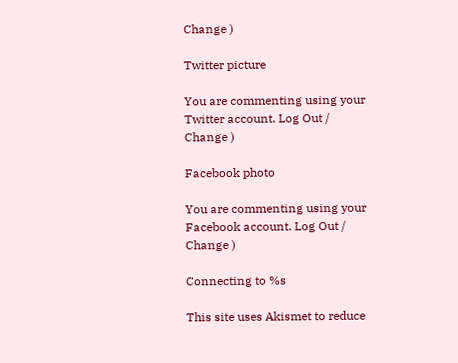Change )

Twitter picture

You are commenting using your Twitter account. Log Out /  Change )

Facebook photo

You are commenting using your Facebook account. Log Out /  Change )

Connecting to %s

This site uses Akismet to reduce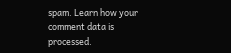spam. Learn how your comment data is processed.